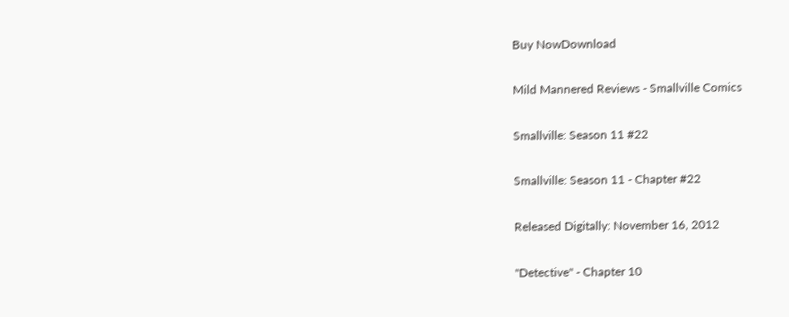Buy NowDownload

Mild Mannered Reviews - Smallville Comics

Smallville: Season 11 #22

Smallville: Season 11 - Chapter #22

Released Digitally: November 16, 2012

"Detective" - Chapter 10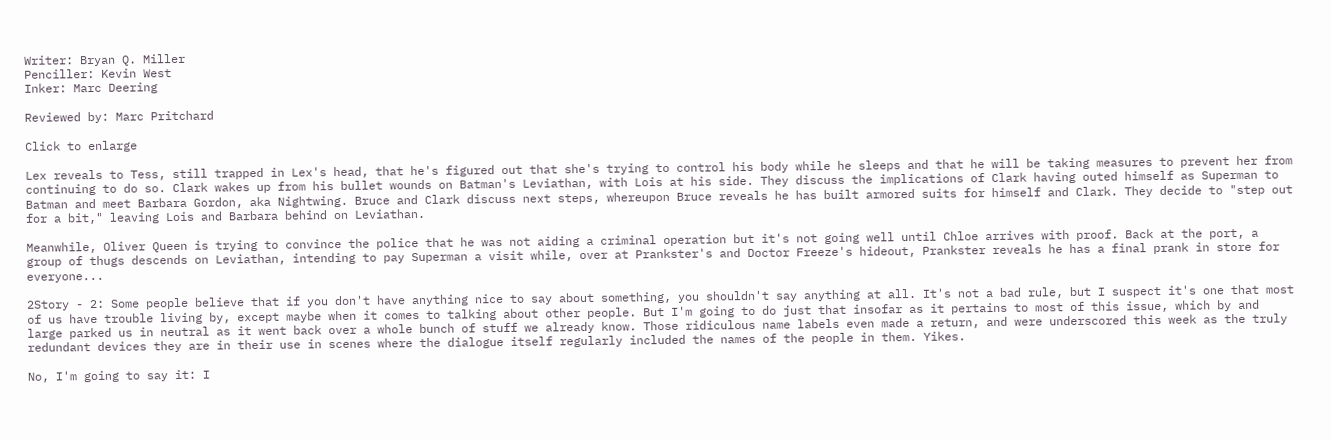Writer: Bryan Q. Miller
Penciller: Kevin West
Inker: Marc Deering

Reviewed by: Marc Pritchard

Click to enlarge

Lex reveals to Tess, still trapped in Lex's head, that he's figured out that she's trying to control his body while he sleeps and that he will be taking measures to prevent her from continuing to do so. Clark wakes up from his bullet wounds on Batman's Leviathan, with Lois at his side. They discuss the implications of Clark having outed himself as Superman to Batman and meet Barbara Gordon, aka Nightwing. Bruce and Clark discuss next steps, whereupon Bruce reveals he has built armored suits for himself and Clark. They decide to "step out for a bit," leaving Lois and Barbara behind on Leviathan.

Meanwhile, Oliver Queen is trying to convince the police that he was not aiding a criminal operation but it's not going well until Chloe arrives with proof. Back at the port, a group of thugs descends on Leviathan, intending to pay Superman a visit while, over at Prankster's and Doctor Freeze's hideout, Prankster reveals he has a final prank in store for everyone...

2Story - 2: Some people believe that if you don't have anything nice to say about something, you shouldn't say anything at all. It's not a bad rule, but I suspect it's one that most of us have trouble living by, except maybe when it comes to talking about other people. But I'm going to do just that insofar as it pertains to most of this issue, which by and large parked us in neutral as it went back over a whole bunch of stuff we already know. Those ridiculous name labels even made a return, and were underscored this week as the truly redundant devices they are in their use in scenes where the dialogue itself regularly included the names of the people in them. Yikes.

No, I'm going to say it: I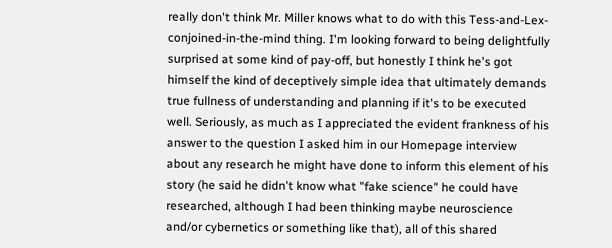really don't think Mr. Miller knows what to do with this Tess-and-Lex-conjoined-in-the-mind thing. I'm looking forward to being delightfully surprised at some kind of pay-off, but honestly I think he's got himself the kind of deceptively simple idea that ultimately demands true fullness of understanding and planning if it's to be executed well. Seriously, as much as I appreciated the evident frankness of his answer to the question I asked him in our Homepage interview about any research he might have done to inform this element of his story (he said he didn't know what "fake science" he could have researched, although I had been thinking maybe neuroscience and/or cybernetics or something like that), all of this shared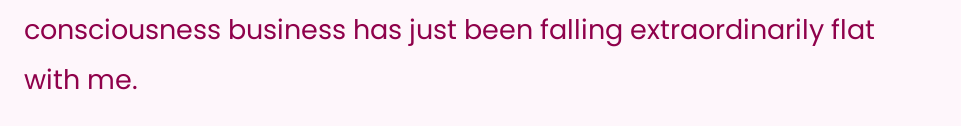consciousness business has just been falling extraordinarily flat with me.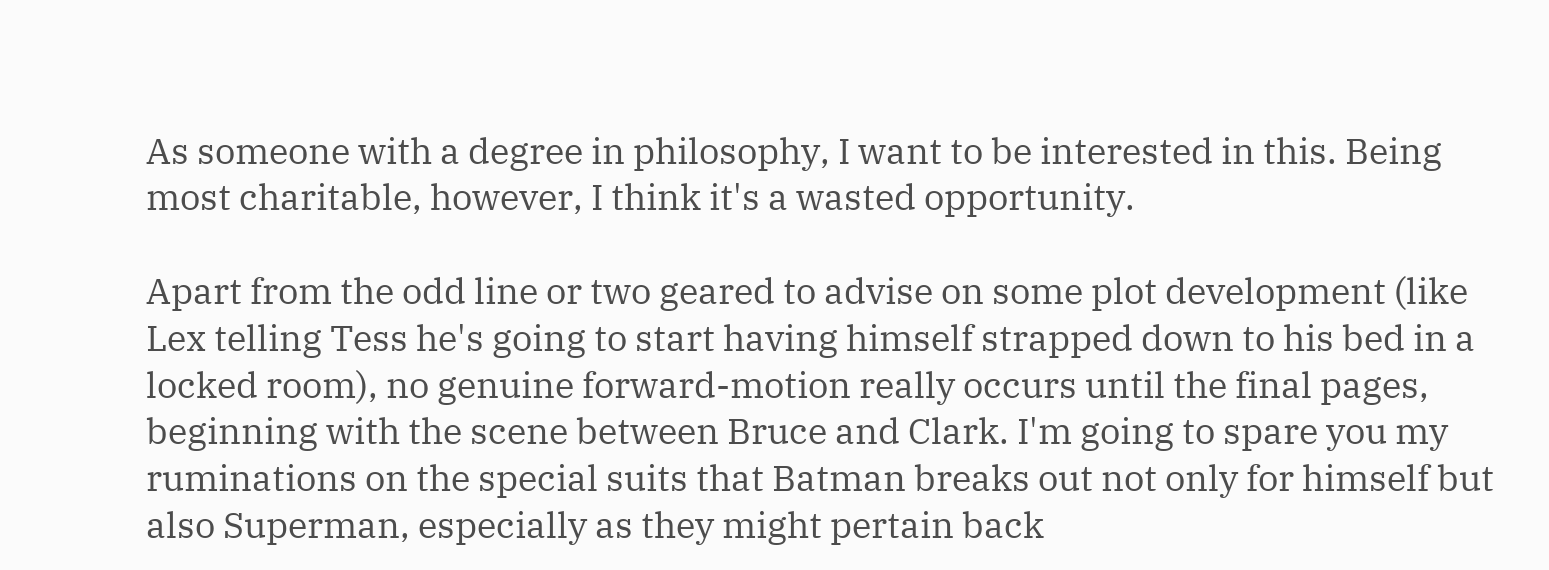As someone with a degree in philosophy, I want to be interested in this. Being most charitable, however, I think it's a wasted opportunity.

Apart from the odd line or two geared to advise on some plot development (like Lex telling Tess he's going to start having himself strapped down to his bed in a locked room), no genuine forward-motion really occurs until the final pages, beginning with the scene between Bruce and Clark. I'm going to spare you my ruminations on the special suits that Batman breaks out not only for himself but also Superman, especially as they might pertain back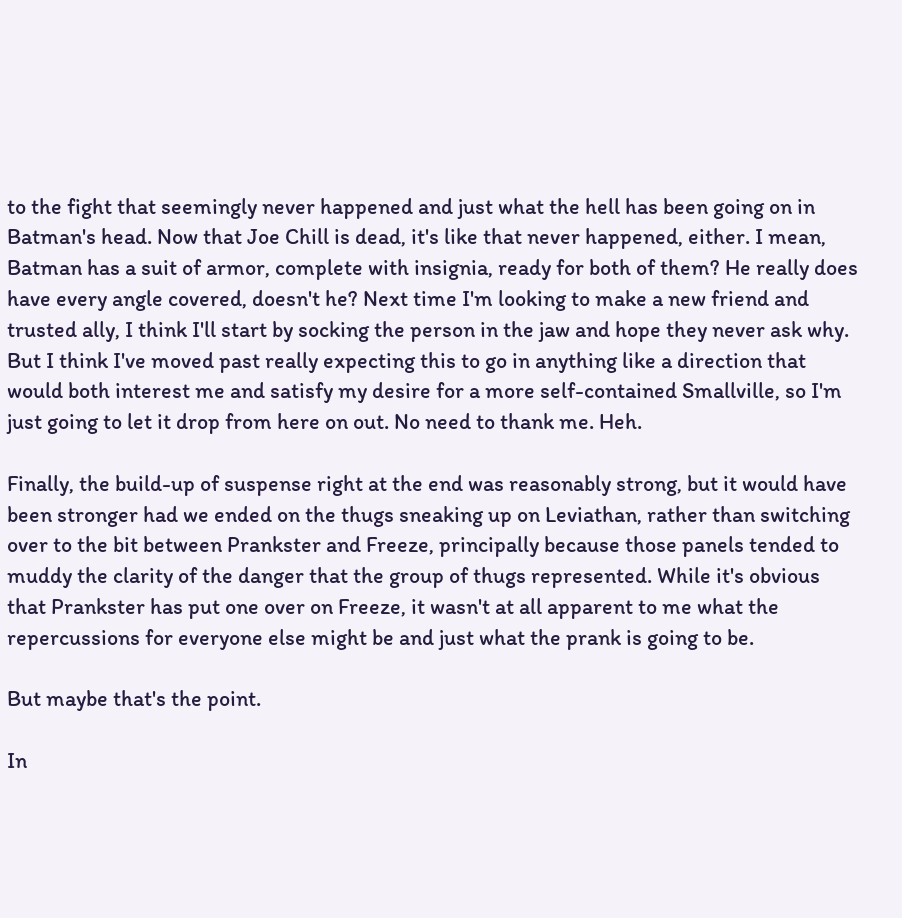to the fight that seemingly never happened and just what the hell has been going on in Batman's head. Now that Joe Chill is dead, it's like that never happened, either. I mean, Batman has a suit of armor, complete with insignia, ready for both of them? He really does have every angle covered, doesn't he? Next time I'm looking to make a new friend and trusted ally, I think I'll start by socking the person in the jaw and hope they never ask why. But I think I've moved past really expecting this to go in anything like a direction that would both interest me and satisfy my desire for a more self-contained Smallville, so I'm just going to let it drop from here on out. No need to thank me. Heh.

Finally, the build-up of suspense right at the end was reasonably strong, but it would have been stronger had we ended on the thugs sneaking up on Leviathan, rather than switching over to the bit between Prankster and Freeze, principally because those panels tended to muddy the clarity of the danger that the group of thugs represented. While it's obvious that Prankster has put one over on Freeze, it wasn't at all apparent to me what the repercussions for everyone else might be and just what the prank is going to be.

But maybe that's the point.

In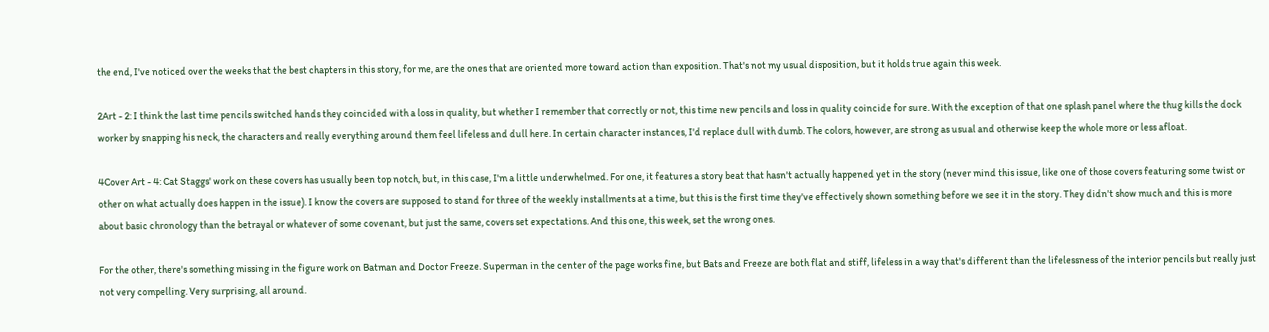the end, I've noticed over the weeks that the best chapters in this story, for me, are the ones that are oriented more toward action than exposition. That's not my usual disposition, but it holds true again this week.

2Art - 2: I think the last time pencils switched hands they coincided with a loss in quality, but whether I remember that correctly or not, this time new pencils and loss in quality coincide for sure. With the exception of that one splash panel where the thug kills the dock worker by snapping his neck, the characters and really everything around them feel lifeless and dull here. In certain character instances, I'd replace dull with dumb. The colors, however, are strong as usual and otherwise keep the whole more or less afloat.

4Cover Art - 4: Cat Staggs' work on these covers has usually been top notch, but, in this case, I'm a little underwhelmed. For one, it features a story beat that hasn't actually happened yet in the story (never mind this issue, like one of those covers featuring some twist or other on what actually does happen in the issue). I know the covers are supposed to stand for three of the weekly installments at a time, but this is the first time they've effectively shown something before we see it in the story. They didn't show much and this is more about basic chronology than the betrayal or whatever of some covenant, but just the same, covers set expectations. And this one, this week, set the wrong ones.

For the other, there's something missing in the figure work on Batman and Doctor Freeze. Superman in the center of the page works fine, but Bats and Freeze are both flat and stiff, lifeless in a way that's different than the lifelessness of the interior pencils but really just not very compelling. Very surprising, all around.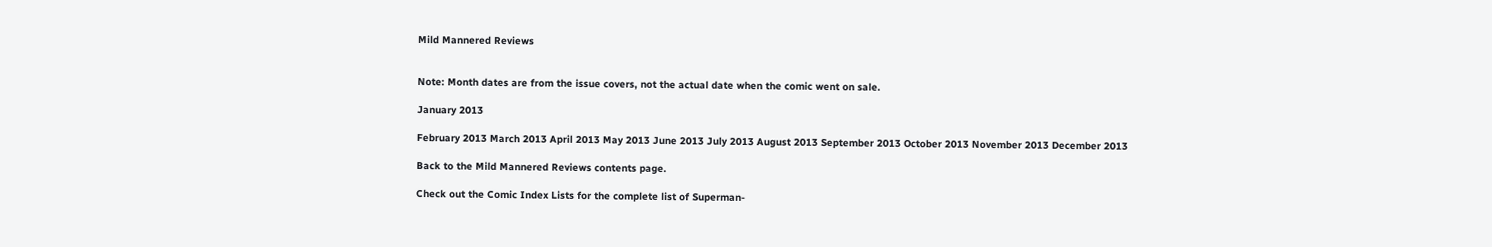Mild Mannered Reviews


Note: Month dates are from the issue covers, not the actual date when the comic went on sale.

January 2013

February 2013 March 2013 April 2013 May 2013 June 2013 July 2013 August 2013 September 2013 October 2013 November 2013 December 2013

Back to the Mild Mannered Reviews contents page.

Check out the Comic Index Lists for the complete list of Superman-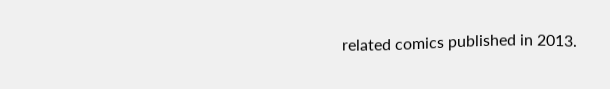related comics published in 2013.